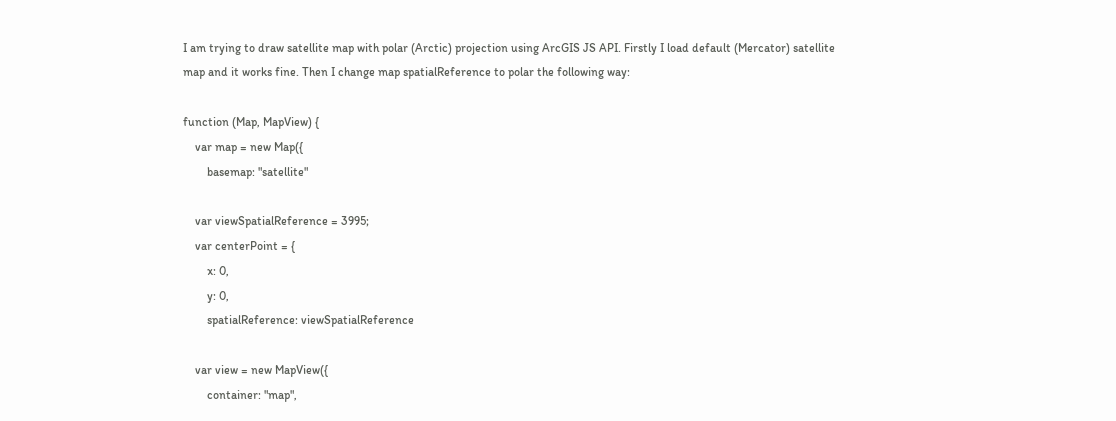I am trying to draw satellite map with polar (Arctic) projection using ArcGIS JS API. Firstly I load default (Mercator) satellite map and it works fine. Then I change map spatialReference to polar the following way:

function (Map, MapView) {
    var map = new Map({
        basemap: "satellite"

    var viewSpatialReference = 3995;
    var centerPoint = {
        x: 0,
        y: 0,
        spatialReference: viewSpatialReference

    var view = new MapView({
        container: "map",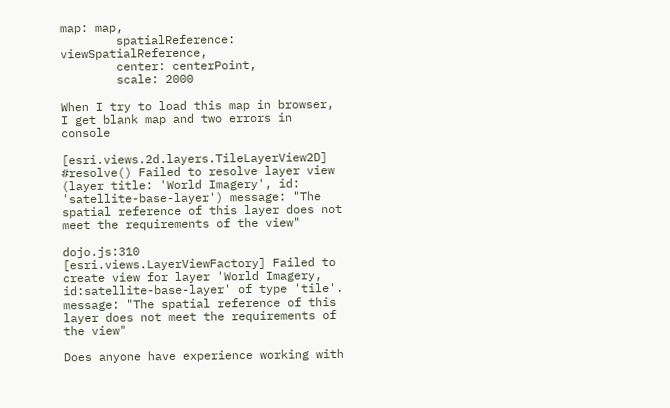map: map,
        spatialReference: viewSpatialReference,
        center: centerPoint,
        scale: 2000

When I try to load this map in browser, I get blank map and two errors in console

[esri.views.2d.layers.TileLayerView2D] #resolve() Failed to resolve layer view (layer title: 'World Imagery', id: 'satellite-base-layer') message: "The spatial reference of this layer does not meet the requirements of the view"

dojo.js:310 [esri.views.LayerViewFactory] Failed to create view for layer 'World Imagery, id:satellite-base-layer' of type 'tile'. message: "The spatial reference of this layer does not meet the requirements of the view"

Does anyone have experience working with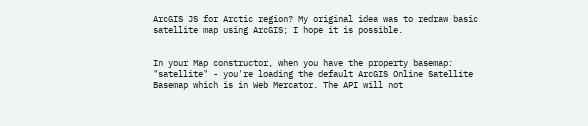ArcGIS JS for Arctic region? My original idea was to redraw basic satellite map using ArcGIS; I hope it is possible.


In your Map constructor, when you have the property basemap: "satellite" - you're loading the default ArcGIS Online Satellite Basemap which is in Web Mercator. The API will not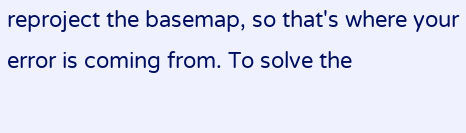reproject the basemap, so that's where your error is coming from. To solve the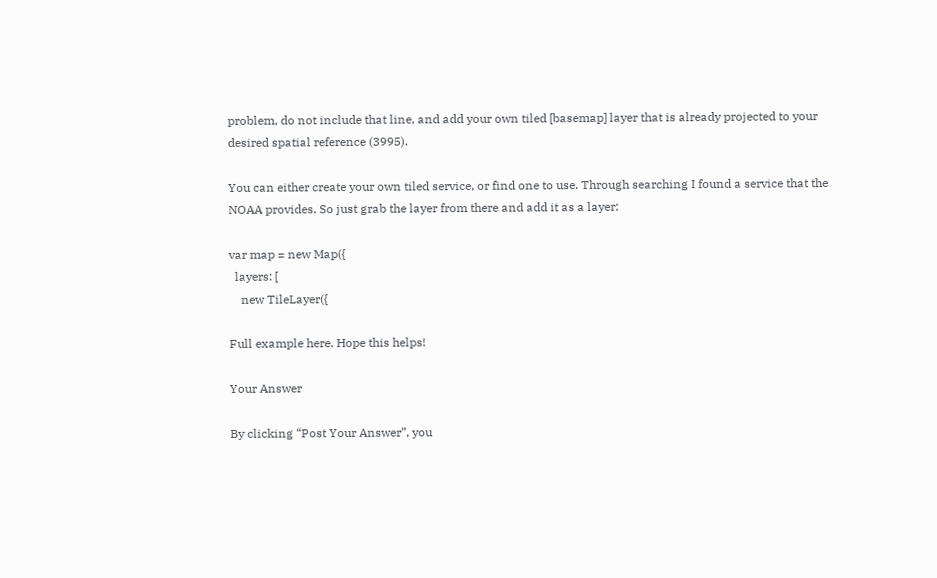problem, do not include that line, and add your own tiled [basemap] layer that is already projected to your desired spatial reference (3995).

You can either create your own tiled service, or find one to use. Through searching I found a service that the NOAA provides. So just grab the layer from there and add it as a layer:

var map = new Map({
  layers: [
    new TileLayer({

Full example here. Hope this helps!

Your Answer

By clicking “Post Your Answer”, you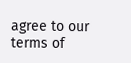agree to our terms of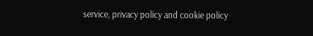service, privacy policy and cookie policy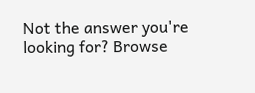Not the answer you're looking for? Browse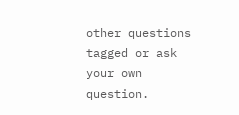other questions tagged or ask your own question.